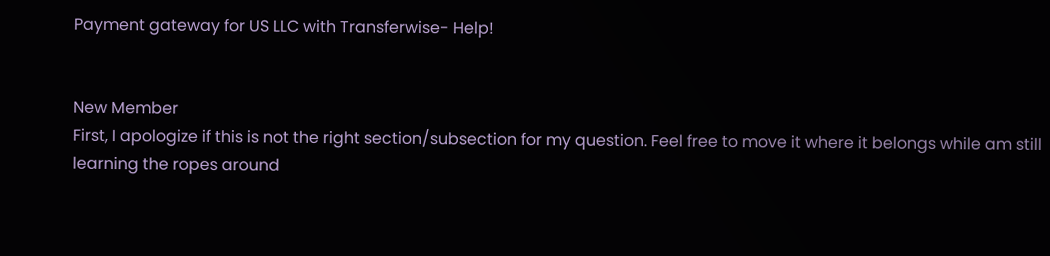Payment gateway for US LLC with Transferwise- Help!


New Member
First, I apologize if this is not the right section/subsection for my question. Feel free to move it where it belongs while am still learning the ropes around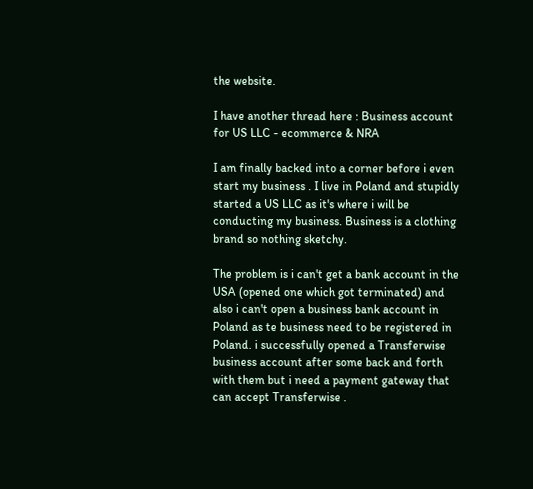the website.

I have another thread here : Business account for US LLC - ecommerce & NRA

I am finally backed into a corner before i even start my business . I live in Poland and stupidly started a US LLC as it's where i will be conducting my business. Business is a clothing brand so nothing sketchy.

The problem is i can't get a bank account in the USA (opened one which got terminated) and also i can't open a business bank account in Poland as te business need to be registered in Poland. i successfully opened a Transferwise business account after some back and forth with them but i need a payment gateway that can accept Transferwise .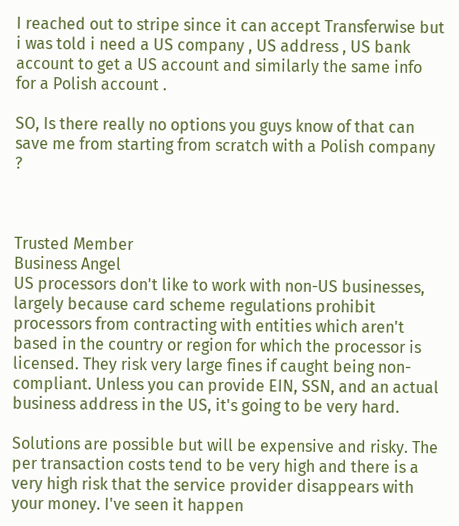I reached out to stripe since it can accept Transferwise but i was told i need a US company , US address , US bank account to get a US account and similarly the same info for a Polish account .

SO, Is there really no options you guys know of that can save me from starting from scratch with a Polish company ?



Trusted Member
Business Angel
US processors don't like to work with non-US businesses, largely because card scheme regulations prohibit processors from contracting with entities which aren't based in the country or region for which the processor is licensed. They risk very large fines if caught being non-compliant. Unless you can provide EIN, SSN, and an actual business address in the US, it's going to be very hard.

Solutions are possible but will be expensive and risky. The per transaction costs tend to be very high and there is a very high risk that the service provider disappears with your money. I've seen it happen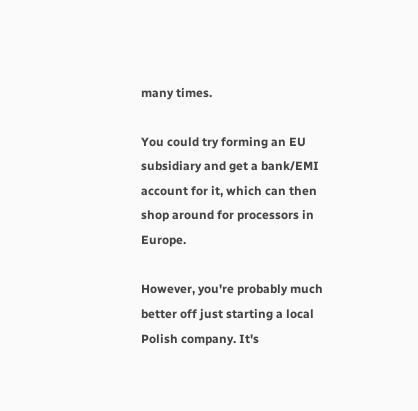many times.

You could try forming an EU subsidiary and get a bank/EMI account for it, which can then shop around for processors in Europe.

However, you're probably much better off just starting a local Polish company. It's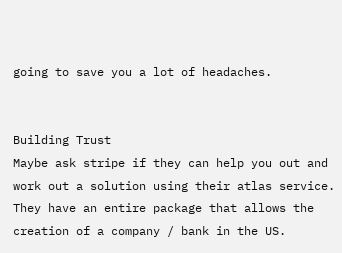going to save you a lot of headaches.


Building Trust
Maybe ask stripe if they can help you out and work out a solution using their atlas service.
They have an entire package that allows the creation of a company / bank in the US.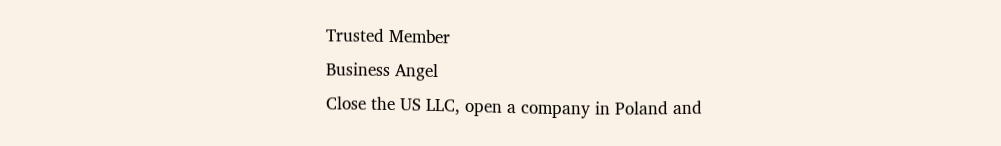Trusted Member
Business Angel
Close the US LLC, open a company in Poland and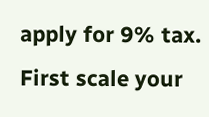apply for 9% tax. First scale your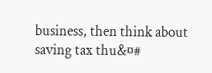business, then think about saving tax thu&¤#